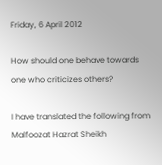Friday, 6 April 2012

How should one behave towards one who criticizes others?

I have translated the following from Malfoozat Hazrat Sheikh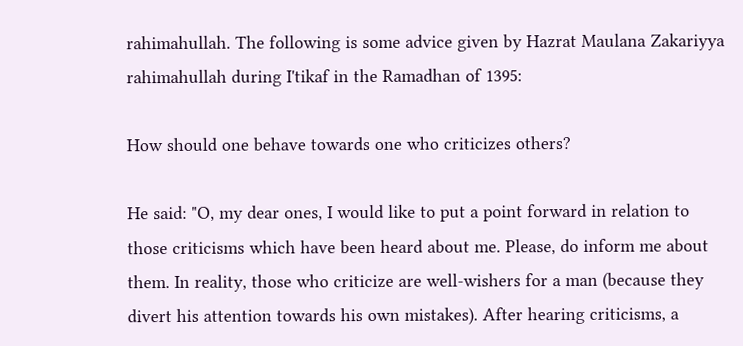rahimahullah. The following is some advice given by Hazrat Maulana Zakariyya rahimahullah during I'tikaf in the Ramadhan of 1395:

How should one behave towards one who criticizes others?

He said: "O, my dear ones, I would like to put a point forward in relation to those criticisms which have been heard about me. Please, do inform me about them. In reality, those who criticize are well-wishers for a man (because they divert his attention towards his own mistakes). After hearing criticisms, a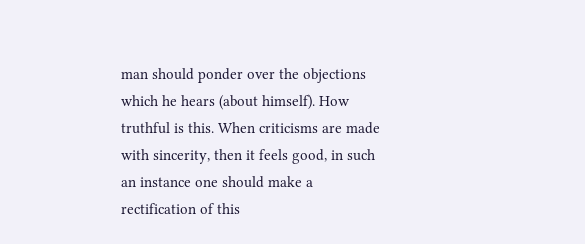man should ponder over the objections which he hears (about himself). How truthful is this. When criticisms are made with sincerity, then it feels good, in such an instance one should make a rectification of this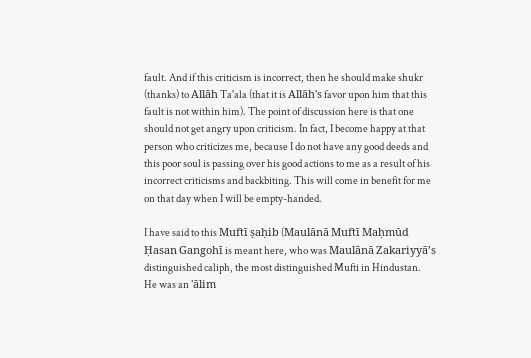fault. And if this criticism is incorrect, then he should make shukr (thanks) to Allāh Ta'ala (that it is Allāh's favor upon him that this fault is not within him). The point of discussion here is that one should not get angry upon criticism. In fact, I become happy at that person who criticizes me, because I do not have any good deeds and this poor soul is passing over his good actions to me as a result of his incorrect criticisms and backbiting. This will come in benefit for me on that day when I will be empty-handed.

I have said to this Muftī ṣaḥib (Maulānā Muftī Maḥmūd Ḥasan Gangohī is meant here, who was Maulānā Zakariyyā’s distinguished caliph, the most distinguished Mufti in Hindustan.  He was an 'ālim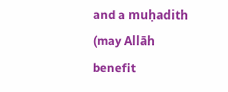and a muḥadith (may Allāh benefit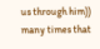us through him)) many times that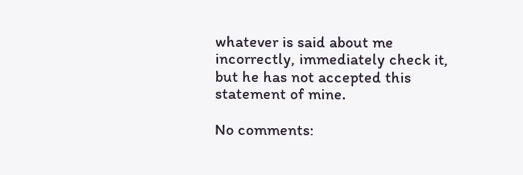whatever is said about me incorrectly, immediately check it, but he has not accepted this statement of mine.

No comments: